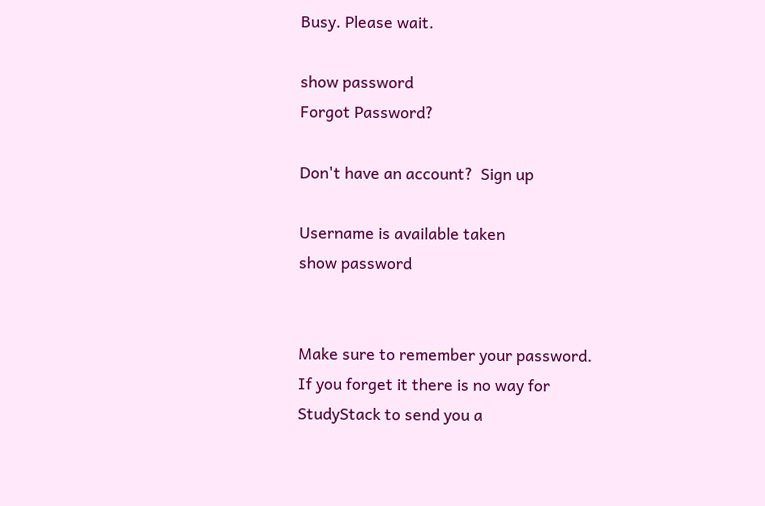Busy. Please wait.

show password
Forgot Password?

Don't have an account?  Sign up

Username is available taken
show password


Make sure to remember your password. If you forget it there is no way for StudyStack to send you a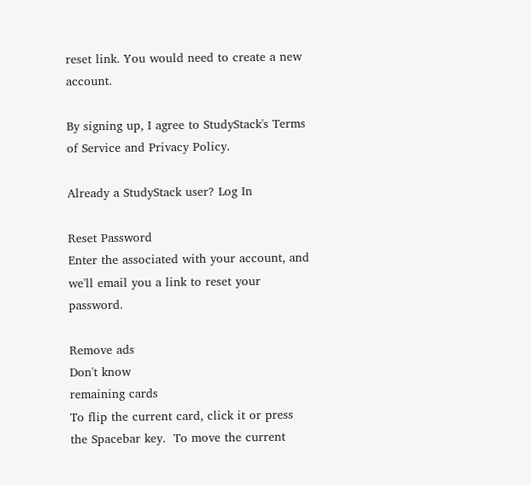reset link. You would need to create a new account.

By signing up, I agree to StudyStack's Terms of Service and Privacy Policy.

Already a StudyStack user? Log In

Reset Password
Enter the associated with your account, and we'll email you a link to reset your password.

Remove ads
Don't know
remaining cards
To flip the current card, click it or press the Spacebar key.  To move the current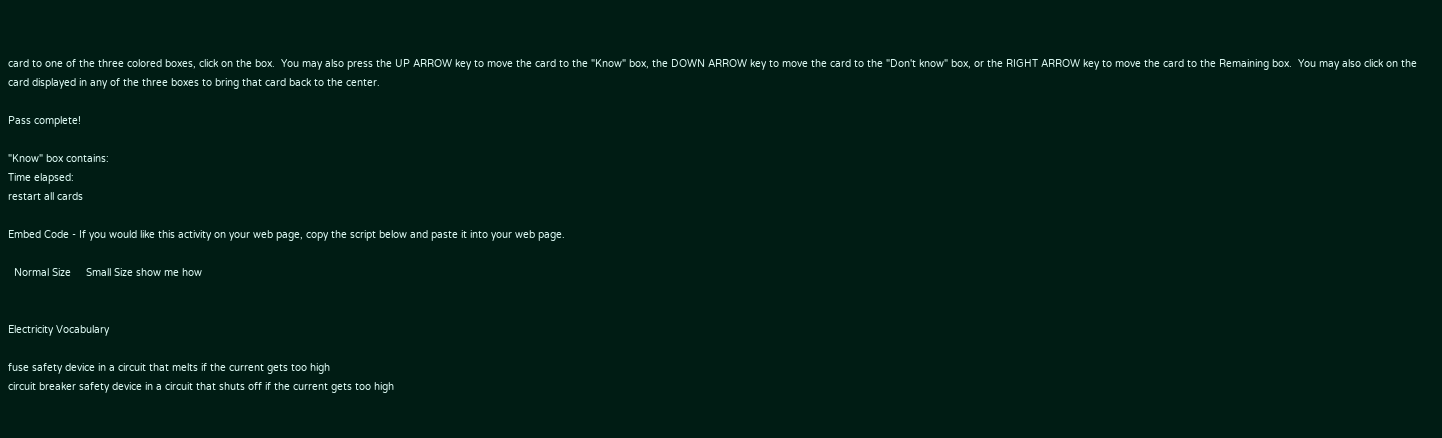card to one of the three colored boxes, click on the box.  You may also press the UP ARROW key to move the card to the "Know" box, the DOWN ARROW key to move the card to the "Don't know" box, or the RIGHT ARROW key to move the card to the Remaining box.  You may also click on the card displayed in any of the three boxes to bring that card back to the center.

Pass complete!

"Know" box contains:
Time elapsed:
restart all cards

Embed Code - If you would like this activity on your web page, copy the script below and paste it into your web page.

  Normal Size     Small Size show me how


Electricity Vocabulary

fuse safety device in a circuit that melts if the current gets too high
circuit breaker safety device in a circuit that shuts off if the current gets too high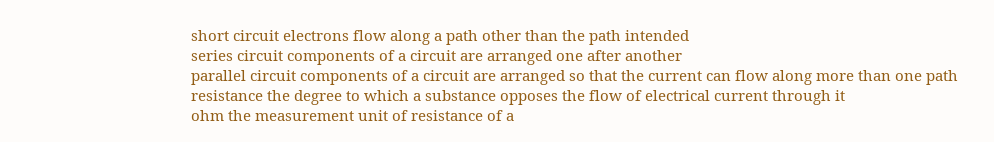short circuit electrons flow along a path other than the path intended
series circuit components of a circuit are arranged one after another
parallel circuit components of a circuit are arranged so that the current can flow along more than one path
resistance the degree to which a substance opposes the flow of electrical current through it
ohm the measurement unit of resistance of a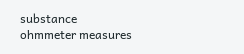substance
ohmmeter measures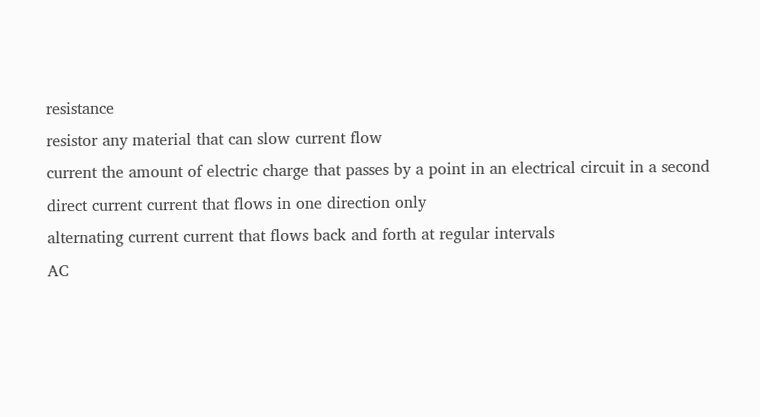resistance
resistor any material that can slow current flow
current the amount of electric charge that passes by a point in an electrical circuit in a second
direct current current that flows in one direction only
alternating current current that flows back and forth at regular intervals
AC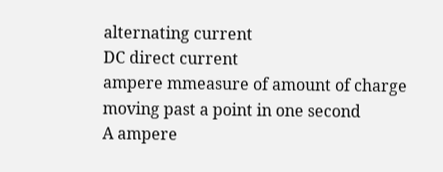alternating current
DC direct current
ampere mmeasure of amount of charge moving past a point in one second
A ampere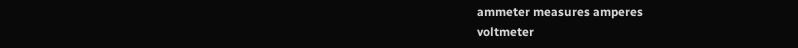ammeter measures amperes
voltmeter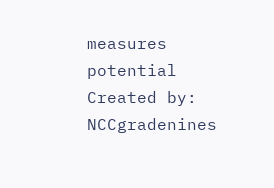measures potential
Created by: NCCgradenines